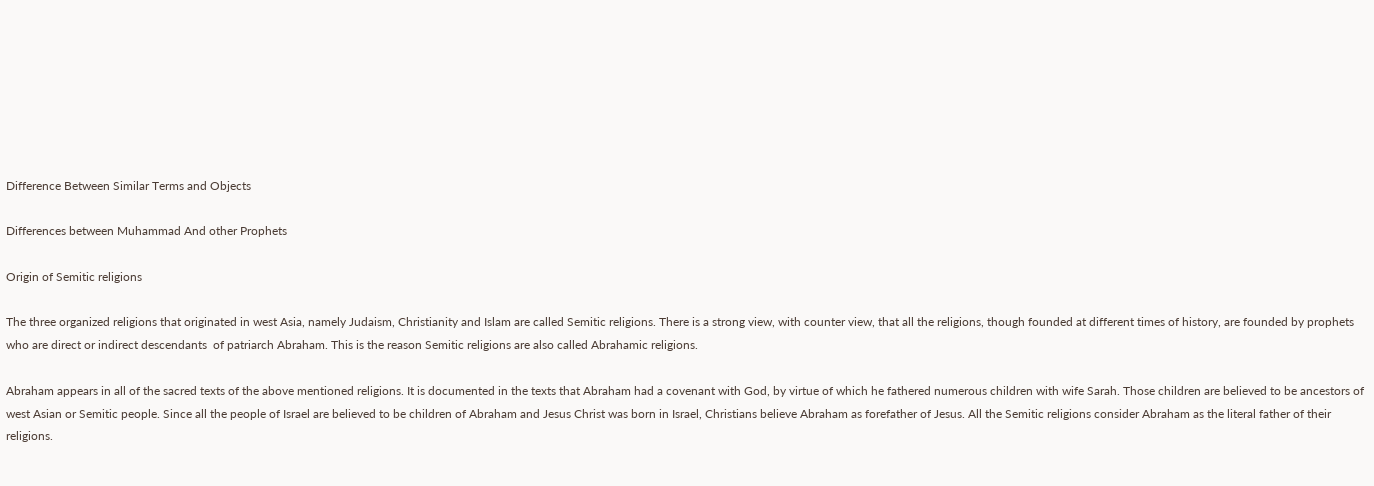Difference Between Similar Terms and Objects

Differences between Muhammad And other Prophets

Origin of Semitic religions

The three organized religions that originated in west Asia, namely Judaism, Christianity and Islam are called Semitic religions. There is a strong view, with counter view, that all the religions, though founded at different times of history, are founded by prophets who are direct or indirect descendants  of patriarch Abraham. This is the reason Semitic religions are also called Abrahamic religions.

Abraham appears in all of the sacred texts of the above mentioned religions. It is documented in the texts that Abraham had a covenant with God, by virtue of which he fathered numerous children with wife Sarah. Those children are believed to be ancestors of west Asian or Semitic people. Since all the people of Israel are believed to be children of Abraham and Jesus Christ was born in Israel, Christians believe Abraham as forefather of Jesus. All the Semitic religions consider Abraham as the literal father of their religions.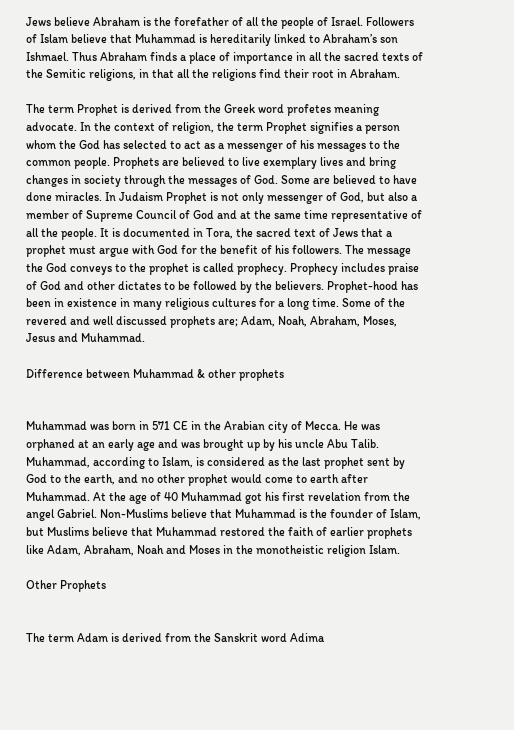Jews believe Abraham is the forefather of all the people of Israel. Followers of Islam believe that Muhammad is hereditarily linked to Abraham’s son Ishmael. Thus Abraham finds a place of importance in all the sacred texts of the Semitic religions, in that all the religions find their root in Abraham.

The term Prophet is derived from the Greek word profetes meaning advocate. In the context of religion, the term Prophet signifies a person whom the God has selected to act as a messenger of his messages to the common people. Prophets are believed to live exemplary lives and bring changes in society through the messages of God. Some are believed to have done miracles. In Judaism Prophet is not only messenger of God, but also a member of Supreme Council of God and at the same time representative of all the people. It is documented in Tora, the sacred text of Jews that a prophet must argue with God for the benefit of his followers. The message the God conveys to the prophet is called prophecy. Prophecy includes praise of God and other dictates to be followed by the believers. Prophet-hood has been in existence in many religious cultures for a long time. Some of the revered and well discussed prophets are; Adam, Noah, Abraham, Moses, Jesus and Muhammad.

Difference between Muhammad & other prophets


Muhammad was born in 571 CE in the Arabian city of Mecca. He was orphaned at an early age and was brought up by his uncle Abu Talib. Muhammad, according to Islam, is considered as the last prophet sent by God to the earth, and no other prophet would come to earth after Muhammad. At the age of 40 Muhammad got his first revelation from the angel Gabriel. Non-Muslims believe that Muhammad is the founder of Islam, but Muslims believe that Muhammad restored the faith of earlier prophets like Adam, Abraham, Noah and Moses in the monotheistic religion Islam.

Other Prophets


The term Adam is derived from the Sanskrit word Adima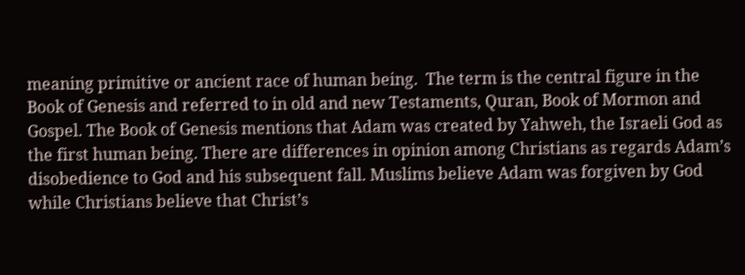meaning primitive or ancient race of human being.  The term is the central figure in the Book of Genesis and referred to in old and new Testaments, Quran, Book of Mormon and Gospel. The Book of Genesis mentions that Adam was created by Yahweh, the Israeli God as the first human being. There are differences in opinion among Christians as regards Adam’s disobedience to God and his subsequent fall. Muslims believe Adam was forgiven by God while Christians believe that Christ’s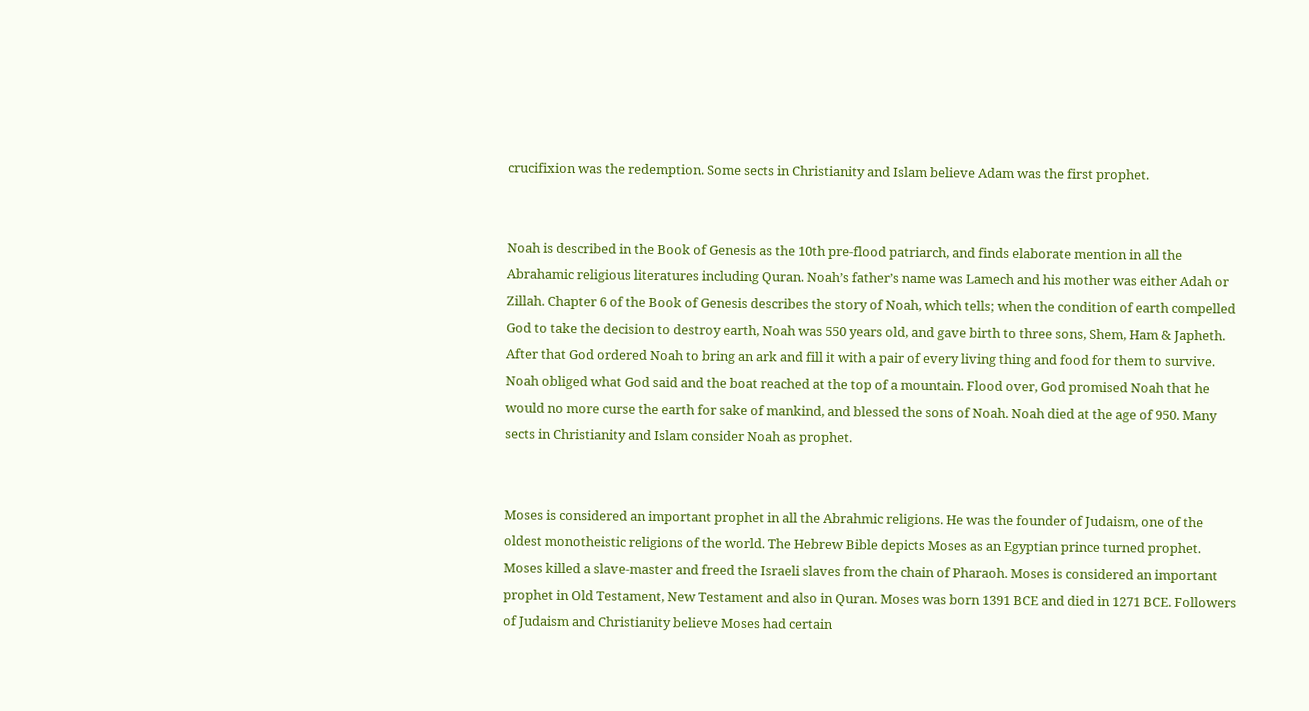crucifixion was the redemption. Some sects in Christianity and Islam believe Adam was the first prophet.


Noah is described in the Book of Genesis as the 10th pre-flood patriarch, and finds elaborate mention in all the Abrahamic religious literatures including Quran. Noah’s father’s name was Lamech and his mother was either Adah or Zillah. Chapter 6 of the Book of Genesis describes the story of Noah, which tells; when the condition of earth compelled God to take the decision to destroy earth, Noah was 550 years old, and gave birth to three sons, Shem, Ham & Japheth. After that God ordered Noah to bring an ark and fill it with a pair of every living thing and food for them to survive. Noah obliged what God said and the boat reached at the top of a mountain. Flood over, God promised Noah that he would no more curse the earth for sake of mankind, and blessed the sons of Noah. Noah died at the age of 950. Many sects in Christianity and Islam consider Noah as prophet.


Moses is considered an important prophet in all the Abrahmic religions. He was the founder of Judaism, one of the oldest monotheistic religions of the world. The Hebrew Bible depicts Moses as an Egyptian prince turned prophet. Moses killed a slave-master and freed the Israeli slaves from the chain of Pharaoh. Moses is considered an important prophet in Old Testament, New Testament and also in Quran. Moses was born 1391 BCE and died in 1271 BCE. Followers of Judaism and Christianity believe Moses had certain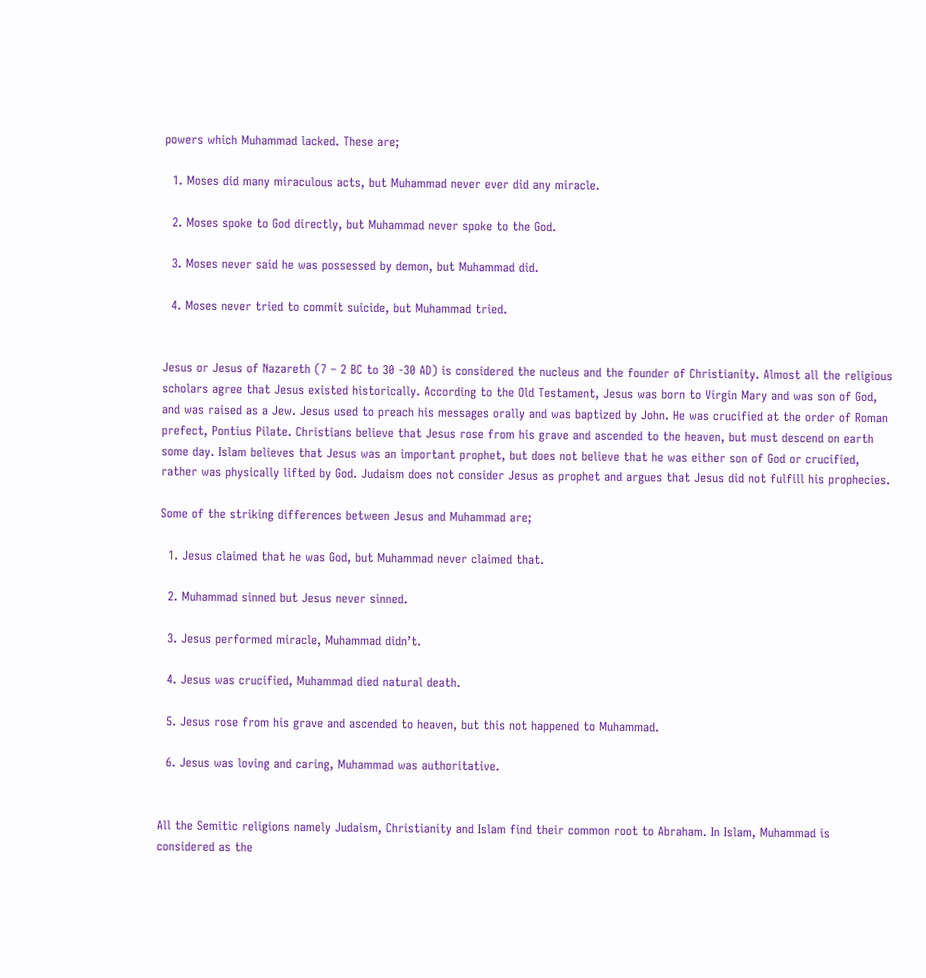powers which Muhammad lacked. These are;

  1. Moses did many miraculous acts, but Muhammad never ever did any miracle.

  2. Moses spoke to God directly, but Muhammad never spoke to the God.

  3. Moses never said he was possessed by demon, but Muhammad did.

  4. Moses never tried to commit suicide, but Muhammad tried.


Jesus or Jesus of Nazareth (7 – 2 BC to 30 -30 AD) is considered the nucleus and the founder of Christianity. Almost all the religious scholars agree that Jesus existed historically. According to the Old Testament, Jesus was born to Virgin Mary and was son of God, and was raised as a Jew. Jesus used to preach his messages orally and was baptized by John. He was crucified at the order of Roman prefect, Pontius Pilate. Christians believe that Jesus rose from his grave and ascended to the heaven, but must descend on earth some day. Islam believes that Jesus was an important prophet, but does not believe that he was either son of God or crucified, rather was physically lifted by God. Judaism does not consider Jesus as prophet and argues that Jesus did not fulfill his prophecies.

Some of the striking differences between Jesus and Muhammad are;

  1. Jesus claimed that he was God, but Muhammad never claimed that.

  2. Muhammad sinned but Jesus never sinned.

  3. Jesus performed miracle, Muhammad didn’t.

  4. Jesus was crucified, Muhammad died natural death.

  5. Jesus rose from his grave and ascended to heaven, but this not happened to Muhammad.

  6. Jesus was loving and caring, Muhammad was authoritative.


All the Semitic religions namely Judaism, Christianity and Islam find their common root to Abraham. In Islam, Muhammad is considered as the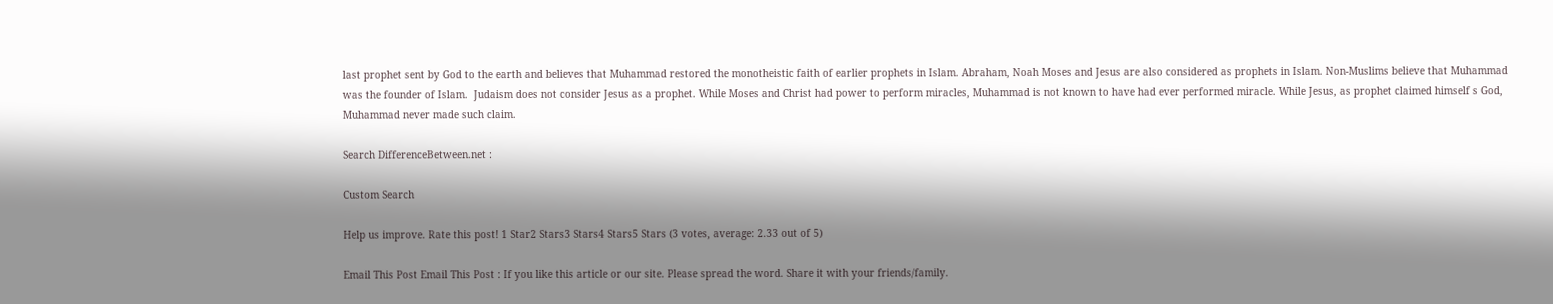last prophet sent by God to the earth and believes that Muhammad restored the monotheistic faith of earlier prophets in Islam. Abraham, Noah Moses and Jesus are also considered as prophets in Islam. Non-Muslims believe that Muhammad was the founder of Islam.  Judaism does not consider Jesus as a prophet. While Moses and Christ had power to perform miracles, Muhammad is not known to have had ever performed miracle. While Jesus, as prophet claimed himself s God, Muhammad never made such claim.

Search DifferenceBetween.net :

Custom Search

Help us improve. Rate this post! 1 Star2 Stars3 Stars4 Stars5 Stars (3 votes, average: 2.33 out of 5)

Email This Post Email This Post : If you like this article or our site. Please spread the word. Share it with your friends/family.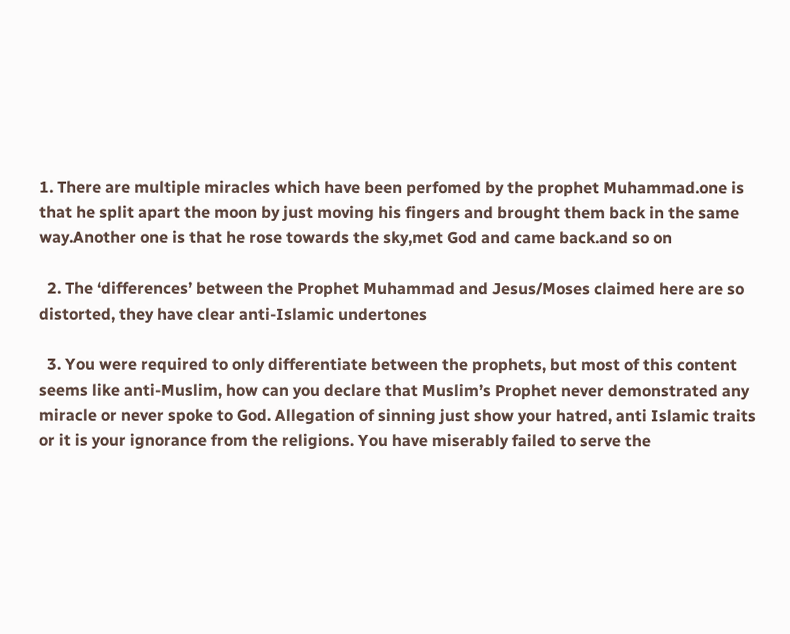1. There are multiple miracles which have been perfomed by the prophet Muhammad.one is that he split apart the moon by just moving his fingers and brought them back in the same way.Another one is that he rose towards the sky,met God and came back.and so on

  2. The ‘differences’ between the Prophet Muhammad and Jesus/Moses claimed here are so distorted, they have clear anti-Islamic undertones

  3. You were required to only differentiate between the prophets, but most of this content seems like anti-Muslim, how can you declare that Muslim’s Prophet never demonstrated any miracle or never spoke to God. Allegation of sinning just show your hatred, anti Islamic traits or it is your ignorance from the religions. You have miserably failed to serve the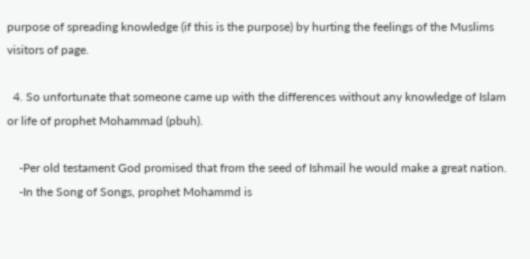purpose of spreading knowledge (if this is the purpose) by hurting the feelings of the Muslims visitors of page.

  4. So unfortunate that someone came up with the differences without any knowledge of Islam or life of prophet Mohammad (pbuh).

    -Per old testament God promised that from the seed of Ishmail he would make a great nation.
    -In the Song of Songs, prophet Mohammd is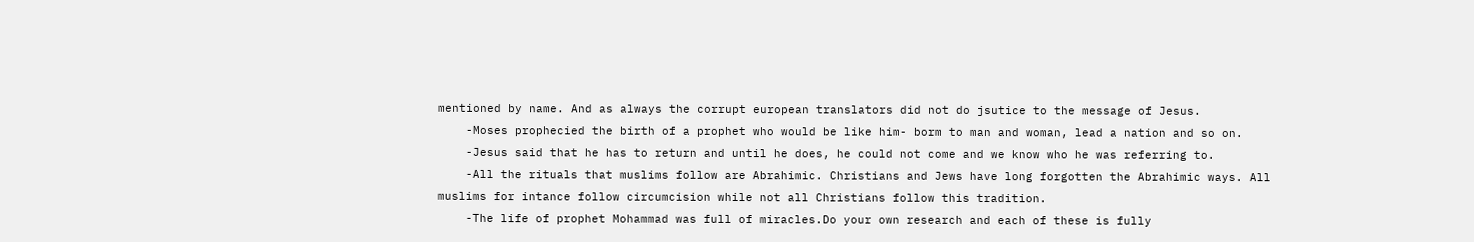mentioned by name. And as always the corrupt european translators did not do jsutice to the message of Jesus.
    -Moses prophecied the birth of a prophet who would be like him- borm to man and woman, lead a nation and so on.
    -Jesus said that he has to return and until he does, he could not come and we know who he was referring to.
    -All the rituals that muslims follow are Abrahimic. Christians and Jews have long forgotten the Abrahimic ways. All muslims for intance follow circumcision while not all Christians follow this tradition.
    -The life of prophet Mohammad was full of miracles.Do your own research and each of these is fully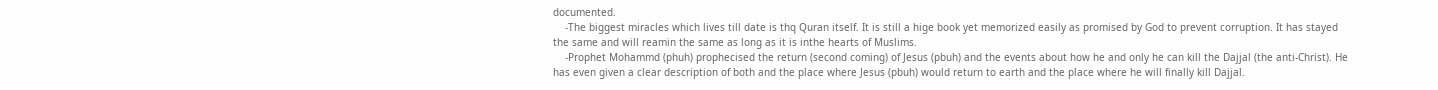documented.
    -The biggest miracles which lives till date is thq Quran itself. It is still a hige book yet memorized easily as promised by God to prevent corruption. It has stayed the same and will reamin the same as long as it is inthe hearts of Muslims.
    -Prophet Mohammd (phuh) prophecised the return (second coming) of Jesus (pbuh) and the events about how he and only he can kill the Dajjal (the anti-Christ). He has even given a clear description of both and the place where Jesus (pbuh) would return to earth and the place where he will finally kill Dajjal.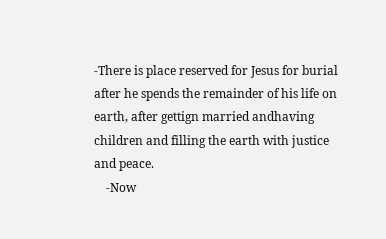-There is place reserved for Jesus for burial after he spends the remainder of his life on earth, after gettign married andhaving children and filling the earth with justice and peace.
    -Now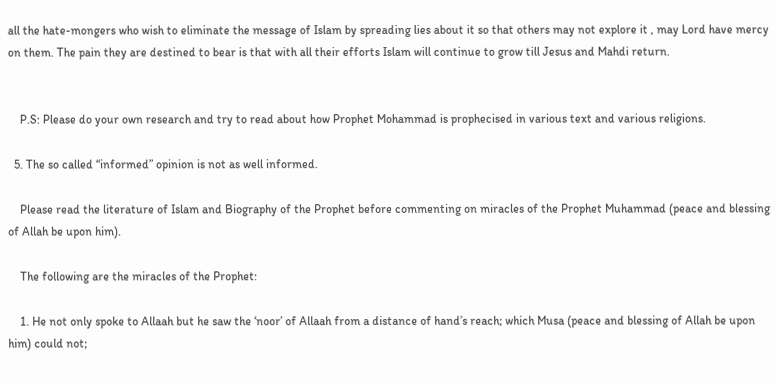all the hate-mongers who wish to eliminate the message of Islam by spreading lies about it so that others may not explore it , may Lord have mercy on them. The pain they are destined to bear is that with all their efforts Islam will continue to grow till Jesus and Mahdi return.


    P.S: Please do your own research and try to read about how Prophet Mohammad is prophecised in various text and various religions.

  5. The so called “informed” opinion is not as well informed.

    Please read the literature of Islam and Biography of the Prophet before commenting on miracles of the Prophet Muhammad (peace and blessing of Allah be upon him).

    The following are the miracles of the Prophet:

    1. He not only spoke to Allaah but he saw the ‘noor’ of Allaah from a distance of hand’s reach; which Musa (peace and blessing of Allah be upon him) could not;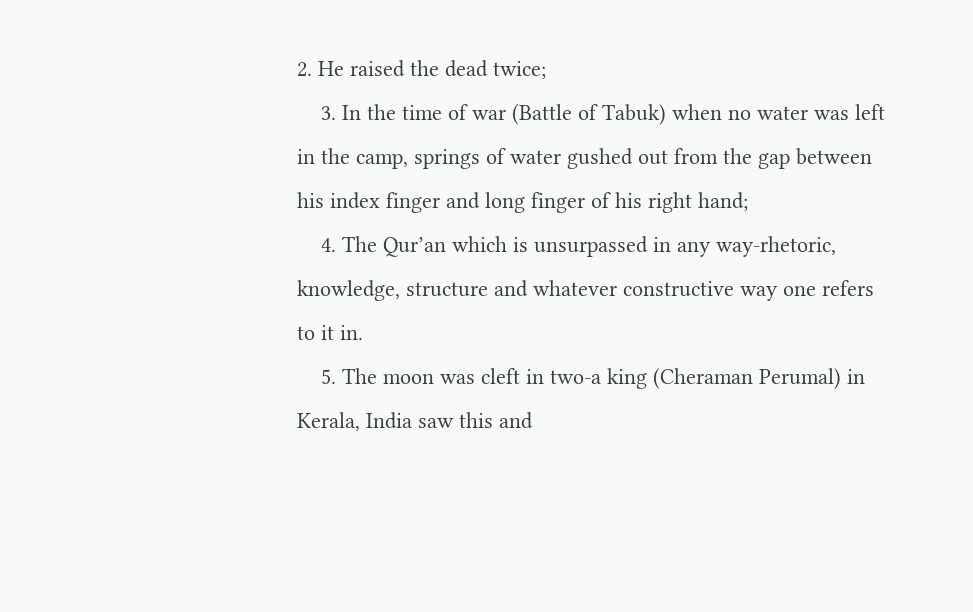2. He raised the dead twice;
    3. In the time of war (Battle of Tabuk) when no water was left in the camp, springs of water gushed out from the gap between his index finger and long finger of his right hand;
    4. The Qur’an which is unsurpassed in any way-rhetoric, knowledge, structure and whatever constructive way one refers to it in.
    5. The moon was cleft in two-a king (Cheraman Perumal) in Kerala, India saw this and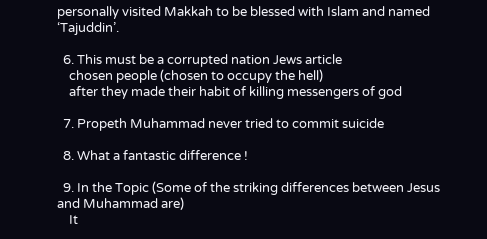personally visited Makkah to be blessed with Islam and named ‘Tajuddin’.

  6. This must be a corrupted nation Jews article
    chosen people (chosen to occupy the hell)
    after they made their habit of killing messengers of god

  7. Propeth Muhammad never tried to commit suicide

  8. What a fantastic difference !

  9. In the Topic (Some of the striking differences between Jesus and Muhammad are)
    It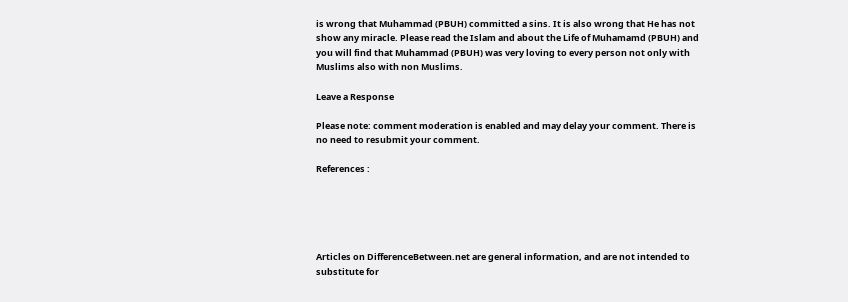is wrong that Muhammad (PBUH) committed a sins. It is also wrong that He has not show any miracle. Please read the Islam and about the Life of Muhamamd (PBUH) and you will find that Muhammad (PBUH) was very loving to every person not only with Muslims also with non Muslims.

Leave a Response

Please note: comment moderation is enabled and may delay your comment. There is no need to resubmit your comment.

References :





Articles on DifferenceBetween.net are general information, and are not intended to substitute for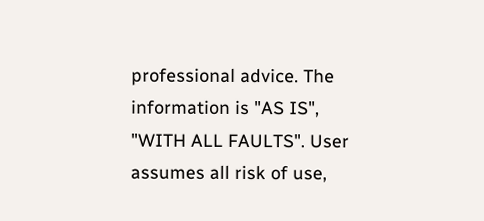professional advice. The information is "AS IS", "WITH ALL FAULTS". User assumes all risk of use,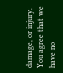damage, or injury. You agree that we have no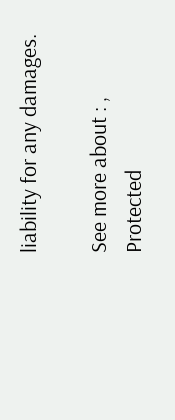liability for any damages.

See more about : ,
Protected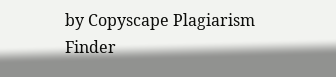by Copyscape Plagiarism Finder